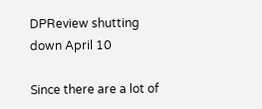DPReview shutting down April 10

Since there are a lot of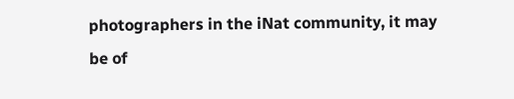photographers in the iNat community, it may be of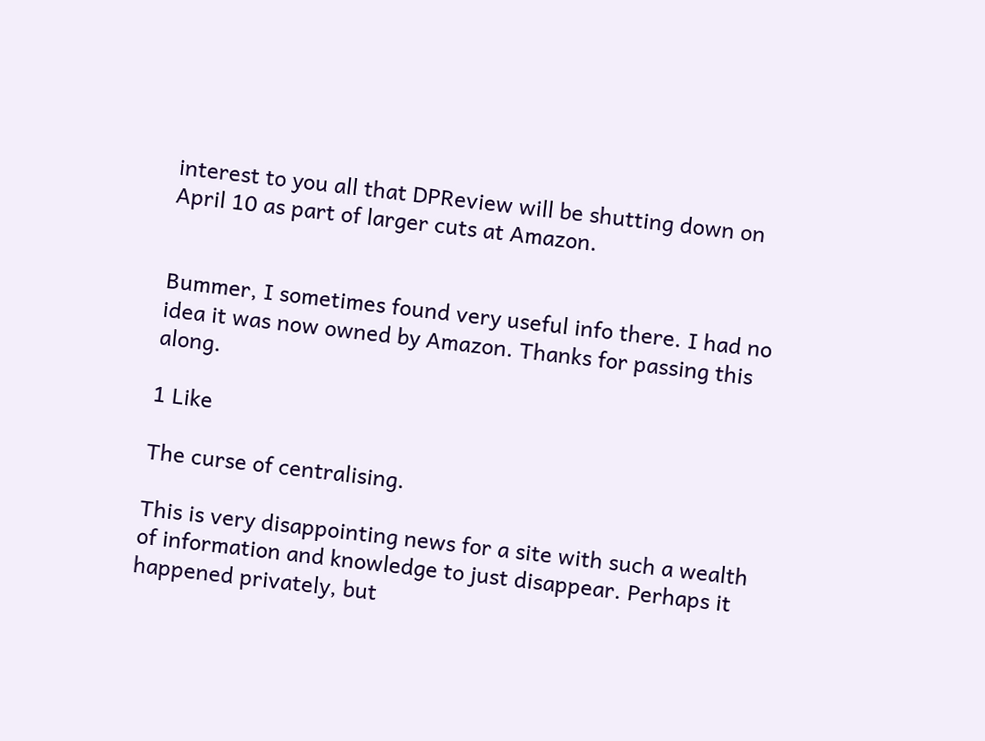interest to you all that DPReview will be shutting down on April 10 as part of larger cuts at Amazon.


Bummer, I sometimes found very useful info there. I had no idea it was now owned by Amazon. Thanks for passing this along.

1 Like

The curse of centralising.

This is very disappointing news for a site with such a wealth of information and knowledge to just disappear. Perhaps it happened privately, but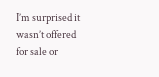I’m surprised it wasn’t offered for sale or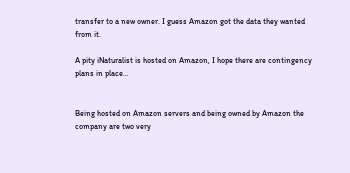transfer to a new owner. I guess Amazon got the data they wanted from it.

A pity iNaturalist is hosted on Amazon, I hope there are contingency plans in place…


Being hosted on Amazon servers and being owned by Amazon the company are two very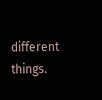different things.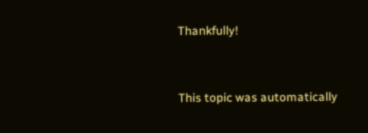Thankfully!


This topic was automatically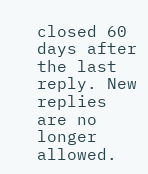closed 60 days after the last reply. New replies are no longer allowed.